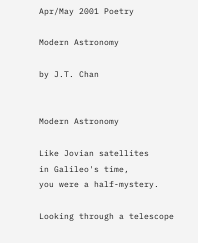Apr/May 2001 Poetry

Modern Astronomy

by J.T. Chan


Modern Astronomy

Like Jovian satellites
in Galileo's time,
you were a half-mystery.

Looking through a telescope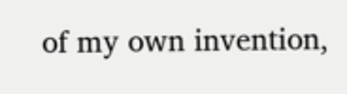of my own invention,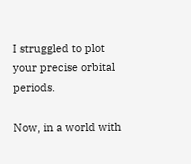I struggled to plot
your precise orbital periods.

Now, in a world with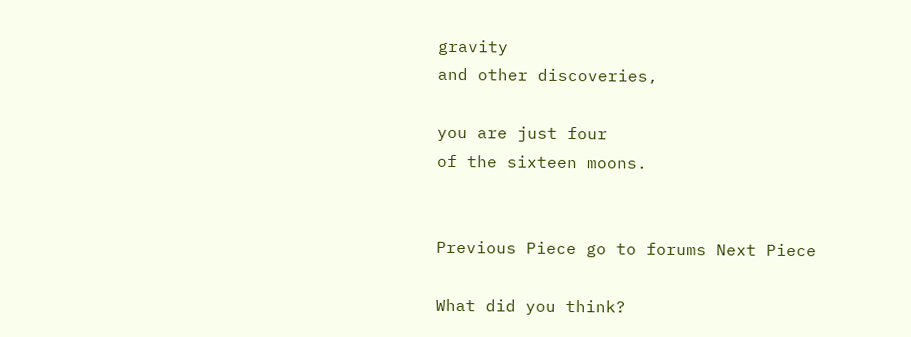gravity
and other discoveries,

you are just four
of the sixteen moons.


Previous Piece go to forums Next Piece

What did you think?